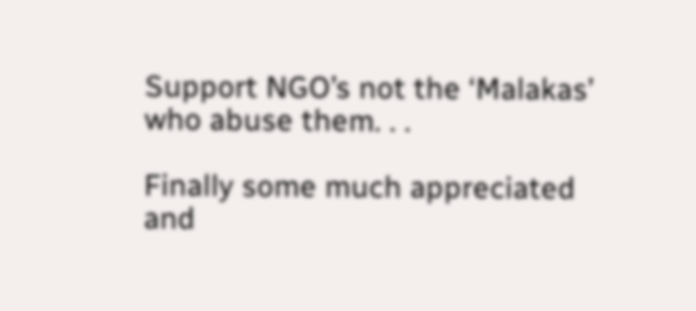Support NGO’s not the ‘Malakas’ who abuse them. . .

Finally some much appreciated and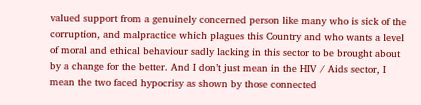valued support from a genuinely concerned person like many who is sick of the corruption, and malpractice which plagues this Country and who wants a level of moral and ethical behaviour sadly lacking in this sector to be brought about by a change for the better. And I don’t just mean in the HIV / Aids sector, I mean the two faced hypocrisy as shown by those connected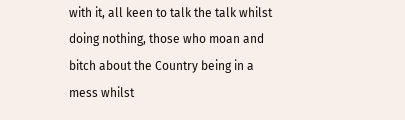with it, all keen to talk the talk whilst doing nothing, those who moan and bitch about the Country being in a mess whilst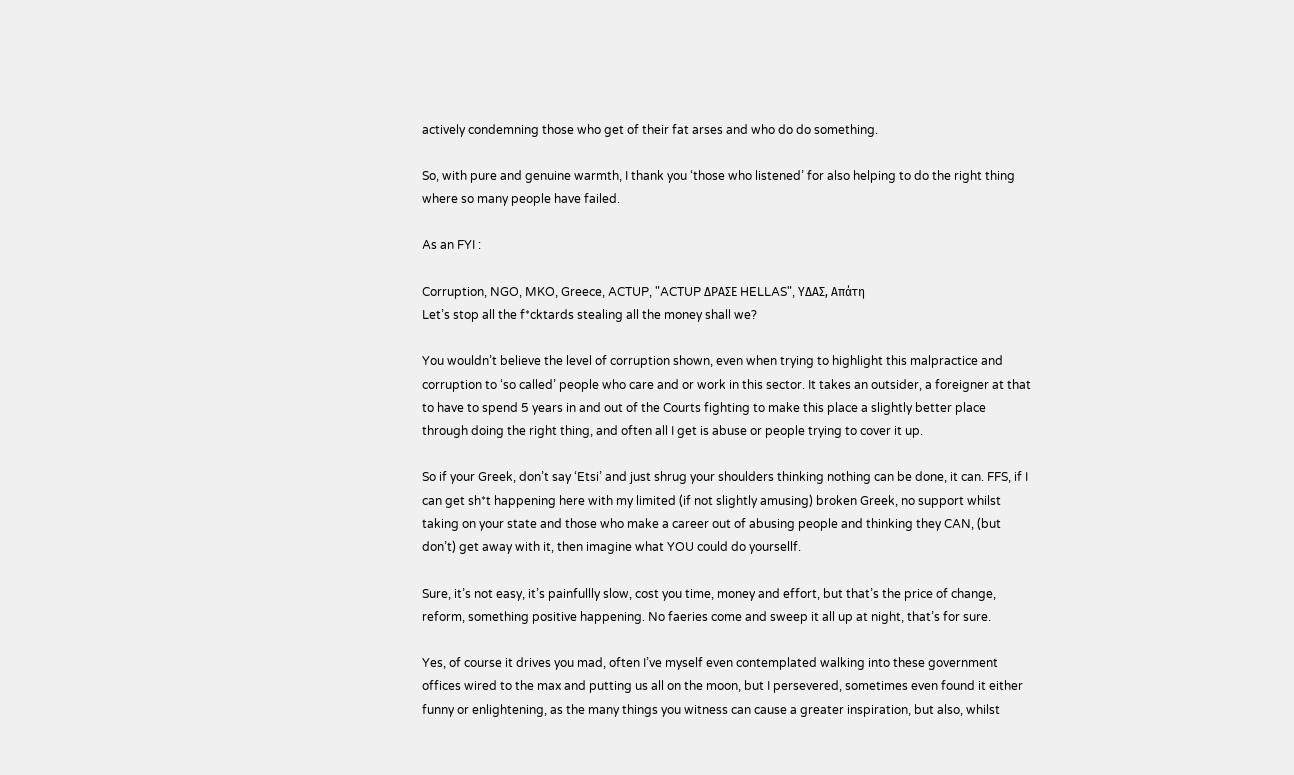actively condemning those who get of their fat arses and who do do something.

So, with pure and genuine warmth, I thank you ‘those who listened’ for also helping to do the right thing where so many people have failed.

As an FYI :

Corruption, NGO, MKO, Greece, ACTUP, "ACTUP ΔΡΑΣΕ HELLAS", ΥΔΑΣ, Aπάτη
Let’s stop all the f*cktards stealing all the money shall we?

You wouldn’t believe the level of corruption shown, even when trying to highlight this malpractice and corruption to ‘so called’ people who care and or work in this sector. It takes an outsider, a foreigner at that to have to spend 5 years in and out of the Courts fighting to make this place a slightly better place through doing the right thing, and often all I get is abuse or people trying to cover it up.

So if your Greek, don’t say ‘Etsi’ and just shrug your shoulders thinking nothing can be done, it can. FFS, if I can get sh*t happening here with my limited (if not slightly amusing) broken Greek, no support whilst taking on your state and those who make a career out of abusing people and thinking they CAN, (but don’t) get away with it, then imagine what YOU could do yoursellf.

Sure, it’s not easy, it’s painfullly slow, cost you time, money and effort, but that’s the price of change, reform, something positive happening. No faeries come and sweep it all up at night, that’s for sure.

Yes, of course it drives you mad, often I’ve myself even contemplated walking into these government offices wired to the max and putting us all on the moon, but I persevered, sometimes even found it either funny or enlightening, as the many things you witness can cause a greater inspiration, but also, whilst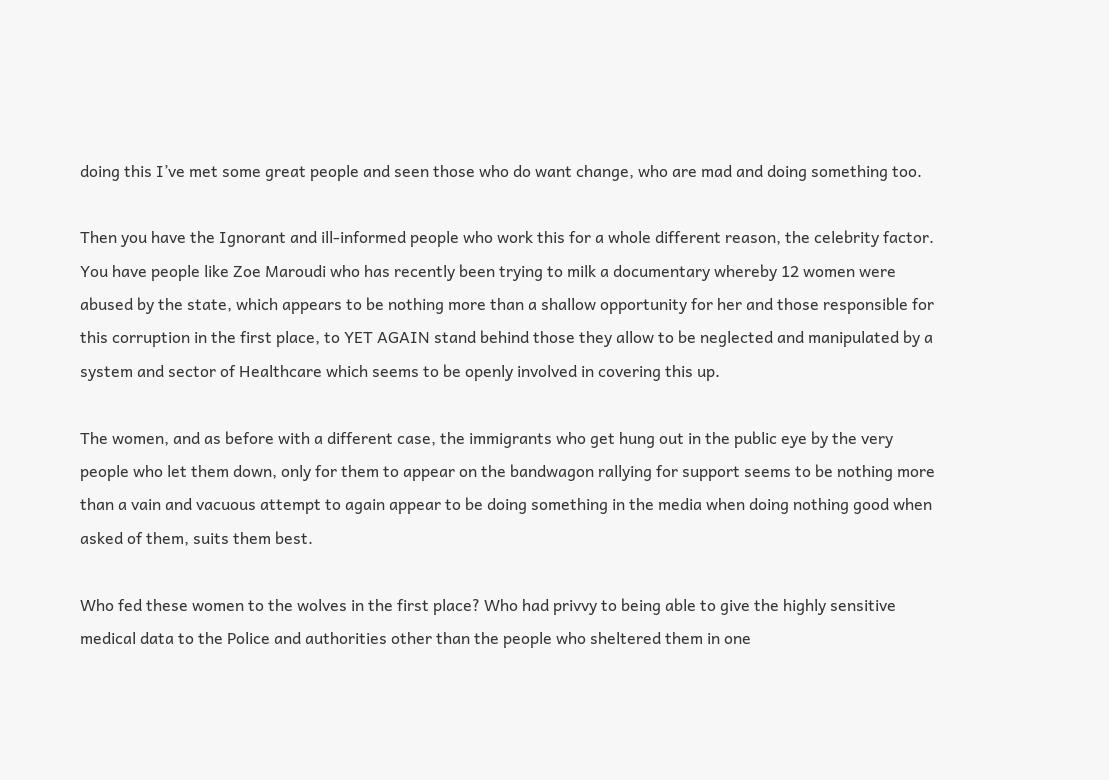doing this I’ve met some great people and seen those who do want change, who are mad and doing something too.

Then you have the Ignorant and ill-informed people who work this for a whole different reason, the celebrity factor. You have people like Zoe Maroudi who has recently been trying to milk a documentary whereby 12 women were abused by the state, which appears to be nothing more than a shallow opportunity for her and those responsible for this corruption in the first place, to YET AGAIN stand behind those they allow to be neglected and manipulated by a system and sector of Healthcare which seems to be openly involved in covering this up.

The women, and as before with a different case, the immigrants who get hung out in the public eye by the very people who let them down, only for them to appear on the bandwagon rallying for support seems to be nothing more than a vain and vacuous attempt to again appear to be doing something in the media when doing nothing good when asked of them, suits them best.

Who fed these women to the wolves in the first place? Who had privvy to being able to give the highly sensitive medical data to the Police and authorities other than the people who sheltered them in one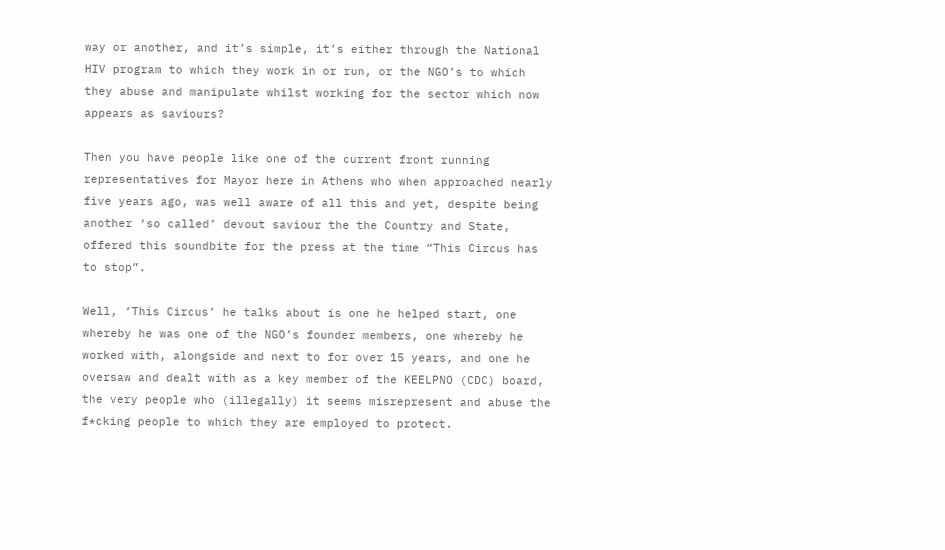way or another, and it’s simple, it’s either through the National HIV program to which they work in or run, or the NGO’s to which they abuse and manipulate whilst working for the sector which now appears as saviours?

Then you have people like one of the current front running representatives for Mayor here in Athens who when approached nearly five years ago, was well aware of all this and yet, despite being another ‘so called’ devout saviour the the Country and State, offered this soundbite for the press at the time “This Circus has to stop”.

Well, ‘This Circus’ he talks about is one he helped start, one whereby he was one of the NGO’s founder members, one whereby he worked with, alongside and next to for over 15 years, and one he oversaw and dealt with as a key member of the KEELPNO (CDC) board, the very people who (illegally) it seems misrepresent and abuse the f*cking people to which they are employed to protect.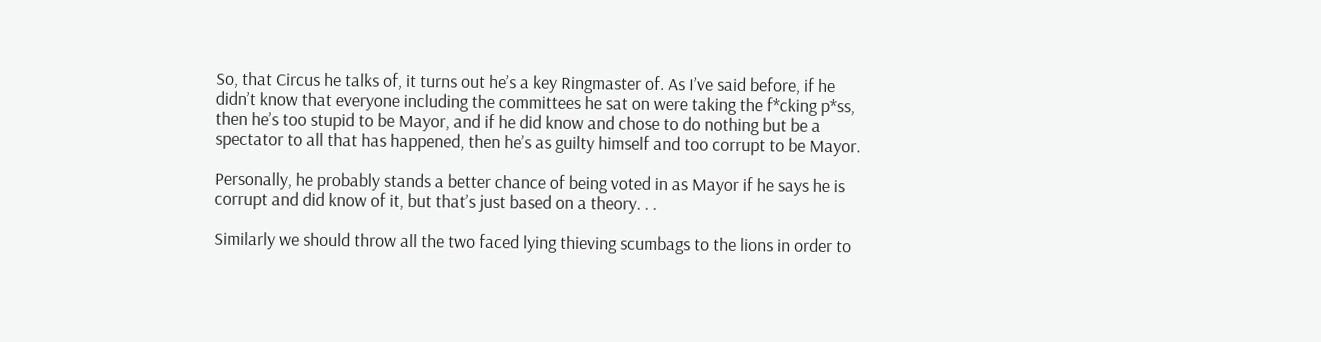So, that Circus he talks of, it turns out he’s a key Ringmaster of. As I’ve said before, if he didn’t know that everyone including the committees he sat on were taking the f*cking p*ss, then he’s too stupid to be Mayor, and if he did know and chose to do nothing but be a spectator to all that has happened, then he’s as guilty himself and too corrupt to be Mayor.

Personally, he probably stands a better chance of being voted in as Mayor if he says he is corrupt and did know of it, but that’s just based on a theory. . .

Similarly we should throw all the two faced lying thieving scumbags to the lions in order to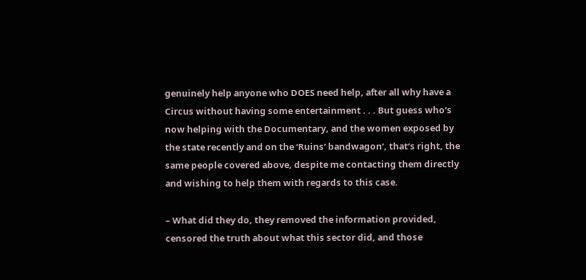genuinely help anyone who DOES need help, after all why have a Circus without having some entertainment . . . But guess who’s now helping with the Documentary, and the women exposed by the state recently and on the ‘Ruins’ bandwagon’, that’s right, the same people covered above, despite me contacting them directly and wishing to help them with regards to this case.

– What did they do, they removed the information provided, censored the truth about what this sector did, and those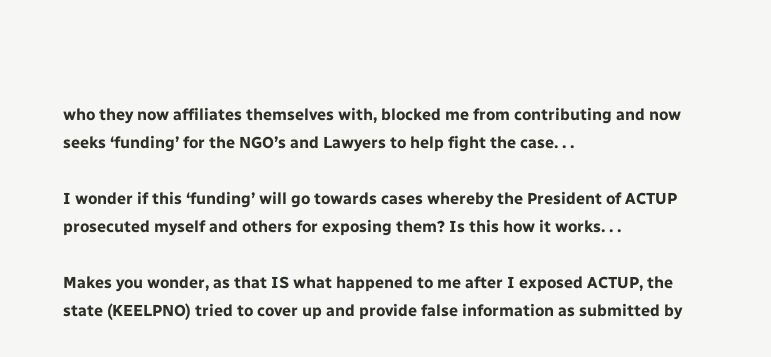who they now affiliates themselves with, blocked me from contributing and now seeks ‘funding’ for the NGO’s and Lawyers to help fight the case. . .

I wonder if this ‘funding’ will go towards cases whereby the President of ACTUP prosecuted myself and others for exposing them? Is this how it works. . .

Makes you wonder, as that IS what happened to me after I exposed ACTUP, the state (KEELPNO) tried to cover up and provide false information as submitted by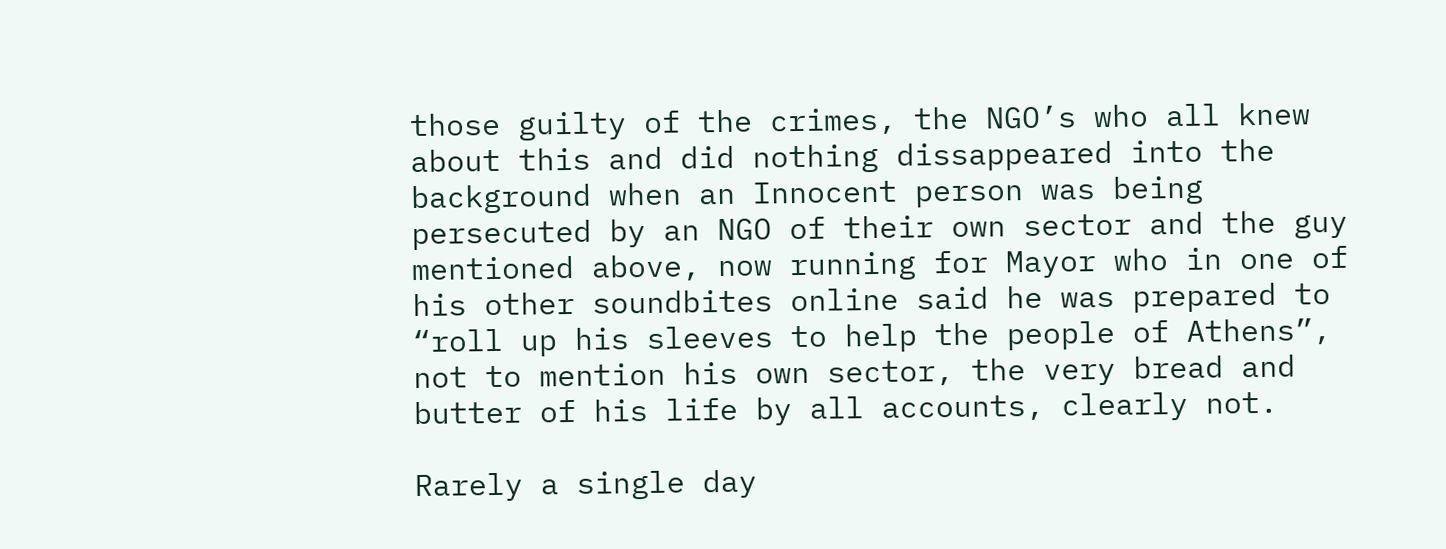those guilty of the crimes, the NGO’s who all knew about this and did nothing dissappeared into the background when an Innocent person was being persecuted by an NGO of their own sector and the guy mentioned above, now running for Mayor who in one of his other soundbites online said he was prepared to “roll up his sleeves to help the people of Athens”, not to mention his own sector, the very bread and butter of his life by all accounts, clearly not.

Rarely a single day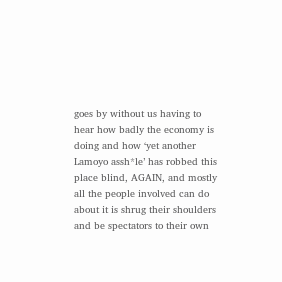goes by without us having to hear how badly the economy is doing and how ‘yet another Lamoyo assh*le’ has robbed this place blind, AGAIN, and mostly all the people involved can do about it is shrug their shoulders and be spectators to their own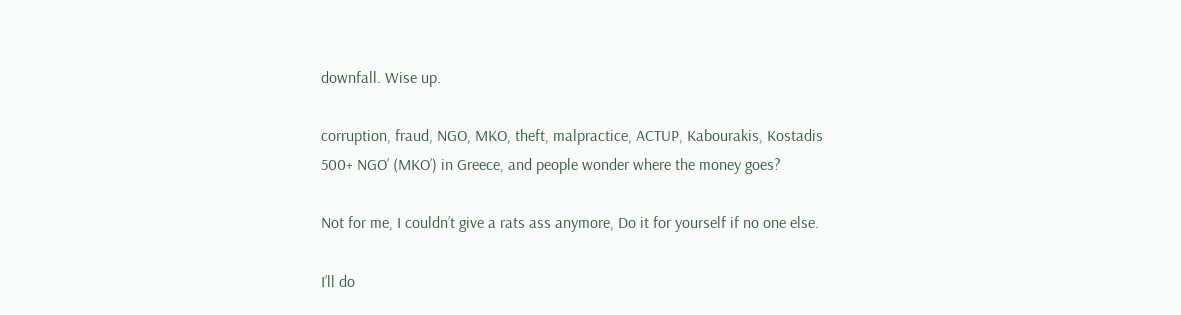downfall. Wise up.

corruption, fraud, NGO, MKO, theft, malpractice, ACTUP, Kabourakis, Kostadis
500+ NGO’ (MKO’) in Greece, and people wonder where the money goes?

Not for me, I couldn’t give a rats ass anymore, Do it for yourself if no one else.

I’ll do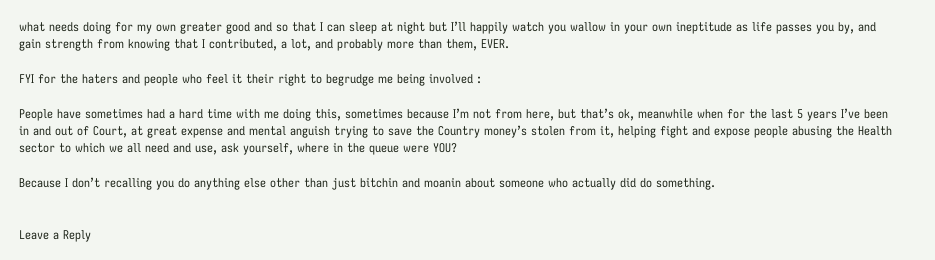what needs doing for my own greater good and so that I can sleep at night but I’ll happily watch you wallow in your own ineptitude as life passes you by, and gain strength from knowing that I contributed, a lot, and probably more than them, EVER.

FYI for the haters and people who feel it their right to begrudge me being involved :

People have sometimes had a hard time with me doing this, sometimes because I’m not from here, but that’s ok, meanwhile when for the last 5 years I’ve been in and out of Court, at great expense and mental anguish trying to save the Country money’s stolen from it, helping fight and expose people abusing the Health sector to which we all need and use, ask yourself, where in the queue were YOU?

Because I don’t recalling you do anything else other than just bitchin and moanin about someone who actually did do something.


Leave a Reply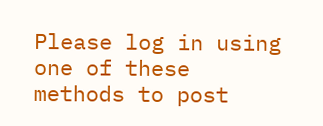Please log in using one of these methods to post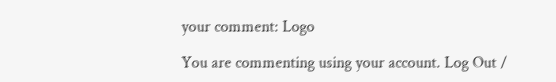your comment: Logo

You are commenting using your account. Log Out /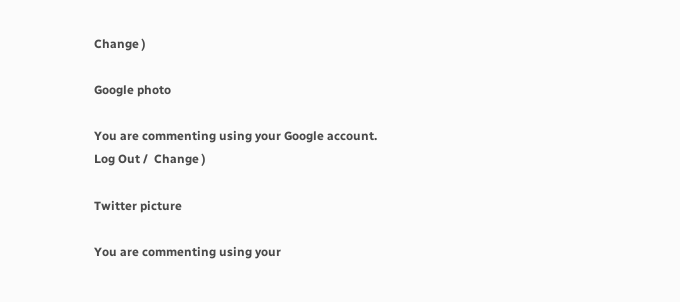Change )

Google photo

You are commenting using your Google account. Log Out /  Change )

Twitter picture

You are commenting using your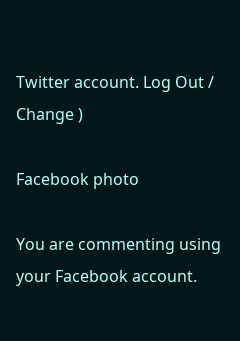Twitter account. Log Out /  Change )

Facebook photo

You are commenting using your Facebook account.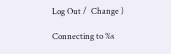Log Out /  Change )

Connecting to %s